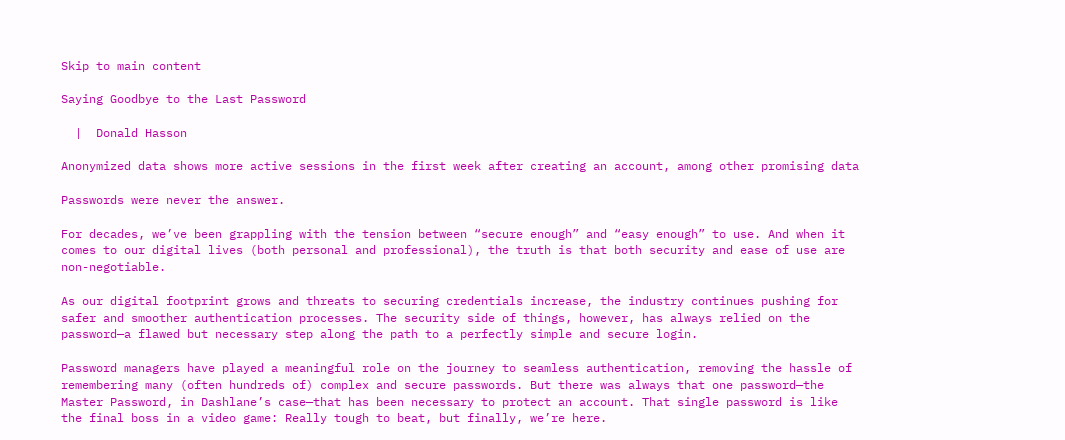Skip to main content

Saying Goodbye to the Last Password

  |  Donald Hasson

Anonymized data shows more active sessions in the first week after creating an account, among other promising data

Passwords were never the answer.

For decades, we’ve been grappling with the tension between “secure enough” and “easy enough” to use. And when it comes to our digital lives (both personal and professional), the truth is that both security and ease of use are non-negotiable.

As our digital footprint grows and threats to securing credentials increase, the industry continues pushing for safer and smoother authentication processes. The security side of things, however, has always relied on the password—a flawed but necessary step along the path to a perfectly simple and secure login.

Password managers have played a meaningful role on the journey to seamless authentication, removing the hassle of remembering many (often hundreds of) complex and secure passwords. But there was always that one password—the Master Password, in Dashlane’s case—that has been necessary to protect an account. That single password is like the final boss in a video game: Really tough to beat, but finally, we’re here.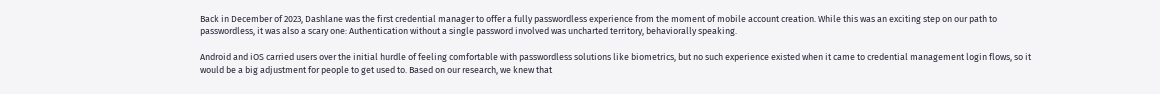Back in December of 2023, Dashlane was the first credential manager to offer a fully passwordless experience from the moment of mobile account creation. While this was an exciting step on our path to passwordless, it was also a scary one: Authentication without a single password involved was uncharted territory, behaviorally speaking.

Android and iOS carried users over the initial hurdle of feeling comfortable with passwordless solutions like biometrics, but no such experience existed when it came to credential management login flows, so it would be a big adjustment for people to get used to. Based on our research, we knew that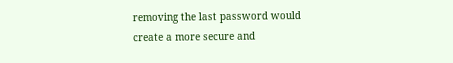removing the last password would create a more secure and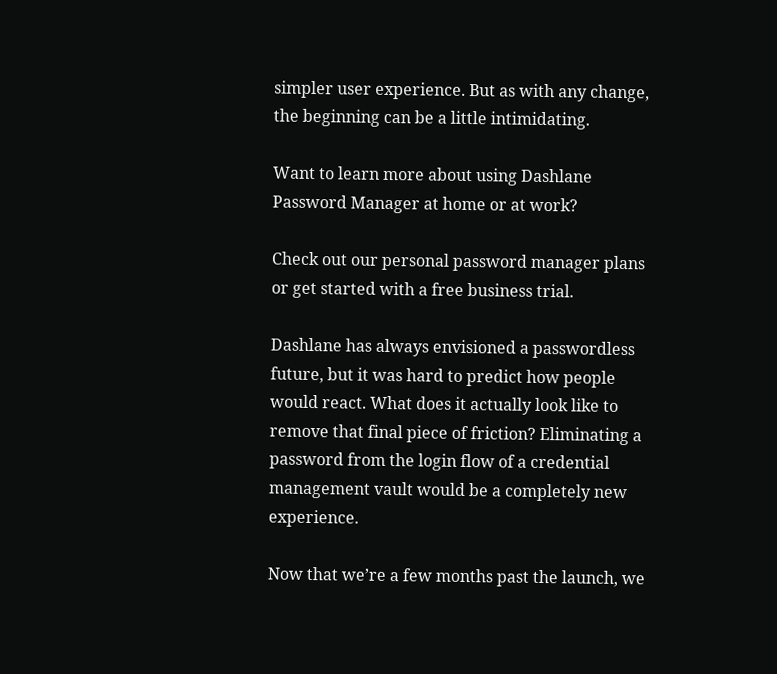simpler user experience. But as with any change, the beginning can be a little intimidating.

Want to learn more about using Dashlane Password Manager at home or at work?

Check out our personal password manager plans or get started with a free business trial.

Dashlane has always envisioned a passwordless future, but it was hard to predict how people would react. What does it actually look like to remove that final piece of friction? Eliminating a password from the login flow of a credential management vault would be a completely new experience.

Now that we’re a few months past the launch, we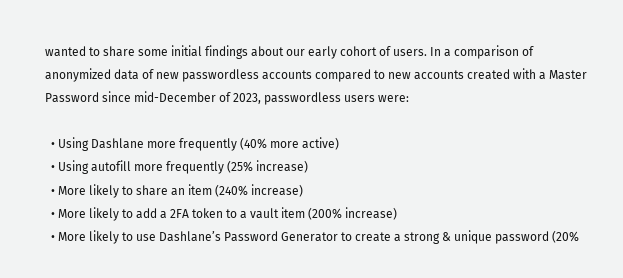wanted to share some initial findings about our early cohort of users. In a comparison of anonymized data of new passwordless accounts compared to new accounts created with a Master Password since mid-December of 2023, passwordless users were:

  • Using Dashlane more frequently (40% more active)
  • Using autofill more frequently (25% increase)
  • More likely to share an item (240% increase)
  • More likely to add a 2FA token to a vault item (200% increase)
  • More likely to use Dashlane’s Password Generator to create a strong & unique password (20%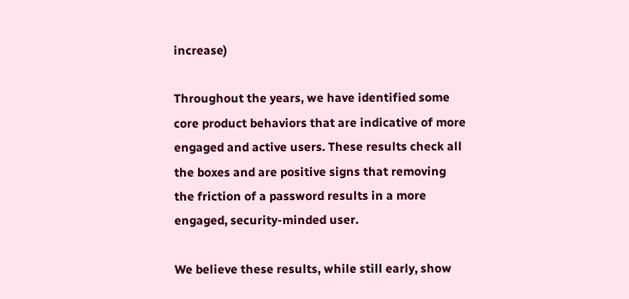increase)

Throughout the years, we have identified some core product behaviors that are indicative of more engaged and active users. These results check all the boxes and are positive signs that removing the friction of a password results in a more engaged, security-minded user.

We believe these results, while still early, show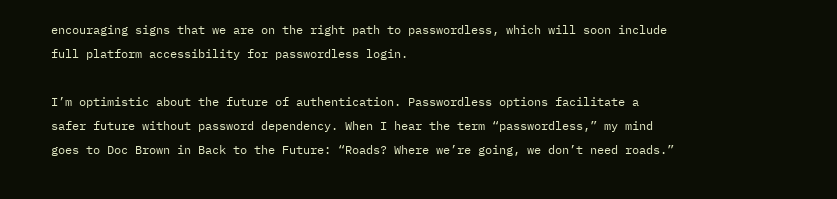encouraging signs that we are on the right path to passwordless, which will soon include full platform accessibility for passwordless login.

I’m optimistic about the future of authentication. Passwordless options facilitate a safer future without password dependency. When I hear the term “passwordless,” my mind goes to Doc Brown in Back to the Future: “Roads? Where we’re going, we don’t need roads.”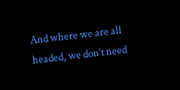And where we are all headed, we don’t need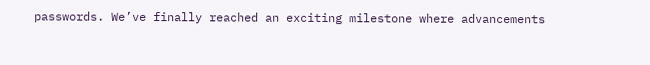passwords. We’ve finally reached an exciting milestone where advancements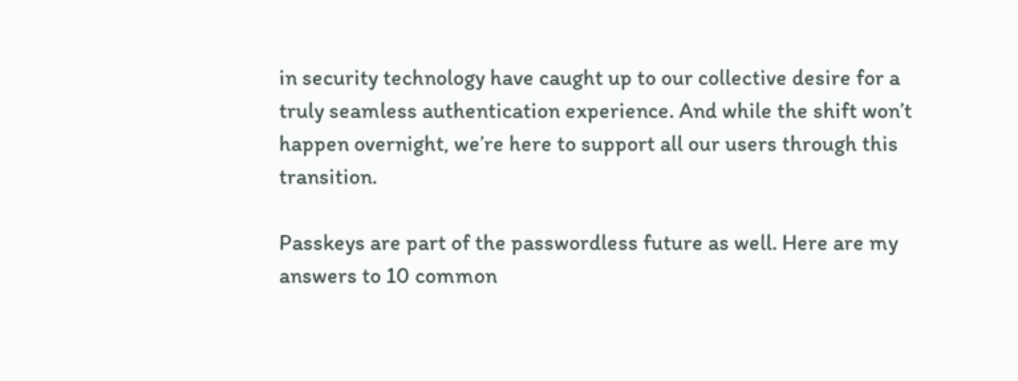in security technology have caught up to our collective desire for a truly seamless authentication experience. And while the shift won’t happen overnight, we’re here to support all our users through this transition.

Passkeys are part of the passwordless future as well. Here are my answers to 10 common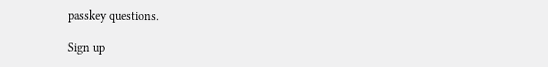passkey questions.

Sign up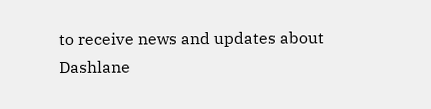to receive news and updates about Dashlane